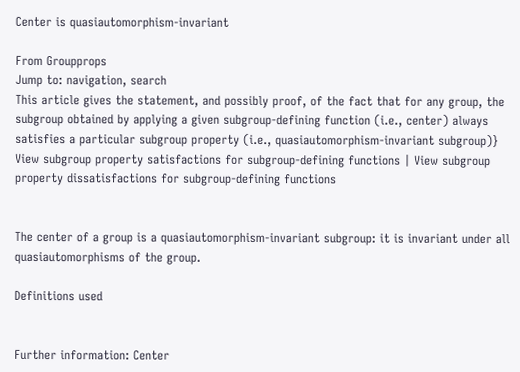Center is quasiautomorphism-invariant

From Groupprops
Jump to: navigation, search
This article gives the statement, and possibly proof, of the fact that for any group, the subgroup obtained by applying a given subgroup-defining function (i.e., center) always satisfies a particular subgroup property (i.e., quasiautomorphism-invariant subgroup)}
View subgroup property satisfactions for subgroup-defining functions | View subgroup property dissatisfactions for subgroup-defining functions


The center of a group is a quasiautomorphism-invariant subgroup: it is invariant under all quasiautomorphisms of the group.

Definitions used


Further information: Center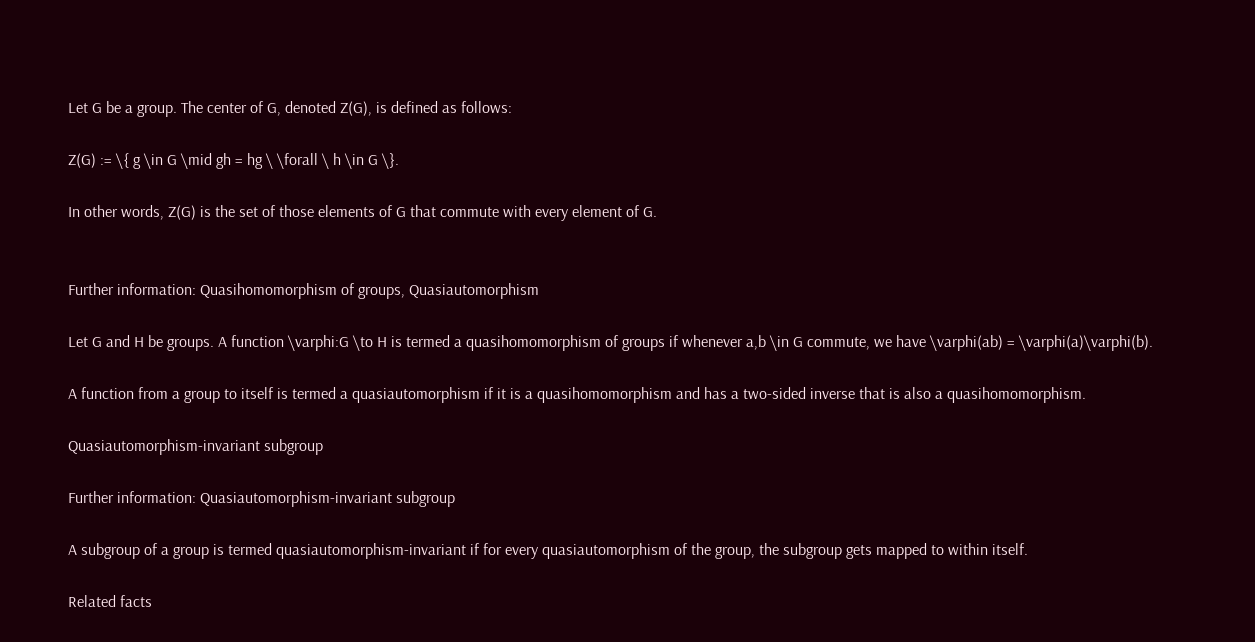Let G be a group. The center of G, denoted Z(G), is defined as follows:

Z(G) := \{ g \in G \mid gh = hg \ \forall \ h \in G \}.

In other words, Z(G) is the set of those elements of G that commute with every element of G.


Further information: Quasihomomorphism of groups, Quasiautomorphism

Let G and H be groups. A function \varphi:G \to H is termed a quasihomomorphism of groups if whenever a,b \in G commute, we have \varphi(ab) = \varphi(a)\varphi(b).

A function from a group to itself is termed a quasiautomorphism if it is a quasihomomorphism and has a two-sided inverse that is also a quasihomomorphism.

Quasiautomorphism-invariant subgroup

Further information: Quasiautomorphism-invariant subgroup

A subgroup of a group is termed quasiautomorphism-invariant if for every quasiautomorphism of the group, the subgroup gets mapped to within itself.

Related facts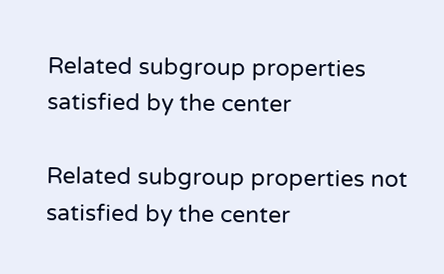Related subgroup properties satisfied by the center

Related subgroup properties not satisfied by the center